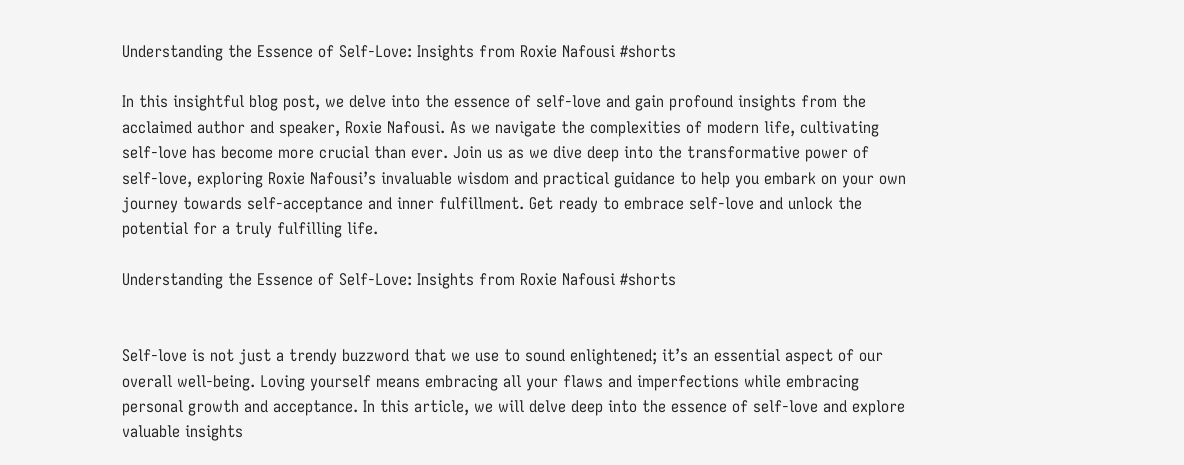Understanding the Essence of Self-Love: Insights from Roxie Nafousi #shorts

In this insightful blog post, we delve into the essence of self-love and gain profound insights from the acclaimed author and speaker, Roxie Nafousi. As we navigate the complexities of modern life, cultivating self-love has become more crucial than ever. Join us as we dive deep into the transformative power of self-love, exploring Roxie Nafousi’s invaluable wisdom and practical guidance to help you embark on your own journey towards self-acceptance and inner fulfillment. Get ready to embrace self-love and unlock the potential for a truly fulfilling life.

Understanding the Essence of Self-Love: Insights from Roxie Nafousi #shorts


Self-love is not just a trendy buzzword that we use to sound enlightened; it’s an essential aspect of our overall well-being. Loving yourself means embracing all your flaws and imperfections while embracing personal growth and acceptance. In this article, we will delve deep into the essence of self-love and explore valuable insights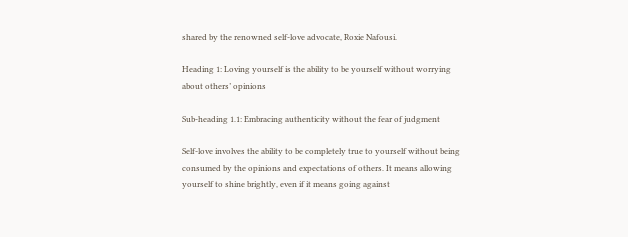shared by the renowned self-love advocate, Roxie Nafousi.

Heading 1: Loving yourself is the ability to be yourself without worrying about others’ opinions

Sub-heading 1.1: Embracing authenticity without the fear of judgment

Self-love involves the ability to be completely true to yourself without being consumed by the opinions and expectations of others. It means allowing yourself to shine brightly, even if it means going against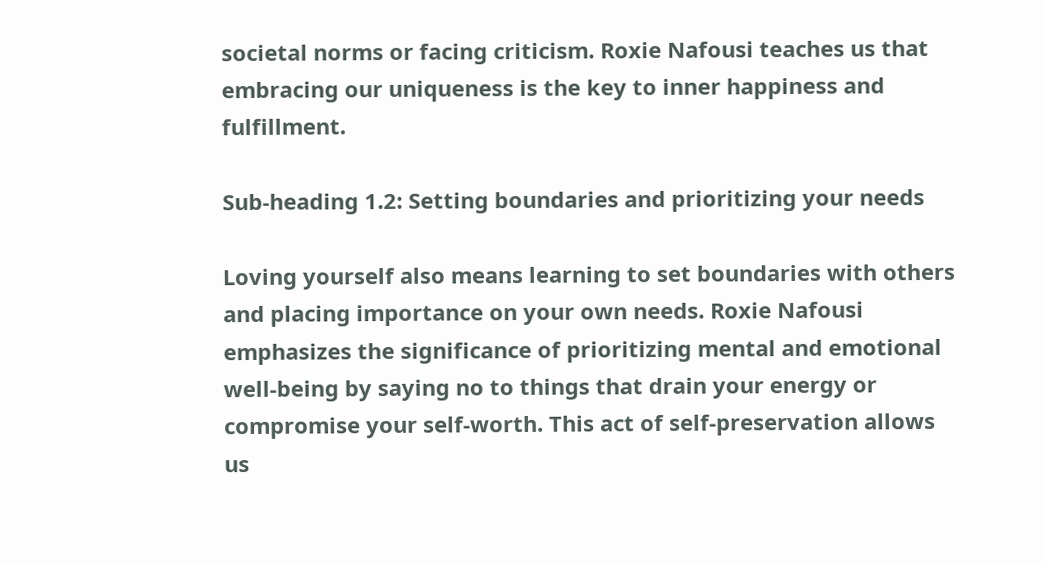societal norms or facing criticism. Roxie Nafousi teaches us that embracing our uniqueness is the key to inner happiness and fulfillment.

Sub-heading 1.2: Setting boundaries and prioritizing your needs

Loving yourself also means learning to set boundaries with others and placing importance on your own needs. Roxie Nafousi emphasizes the significance of prioritizing mental and emotional well-being by saying no to things that drain your energy or compromise your self-worth. This act of self-preservation allows us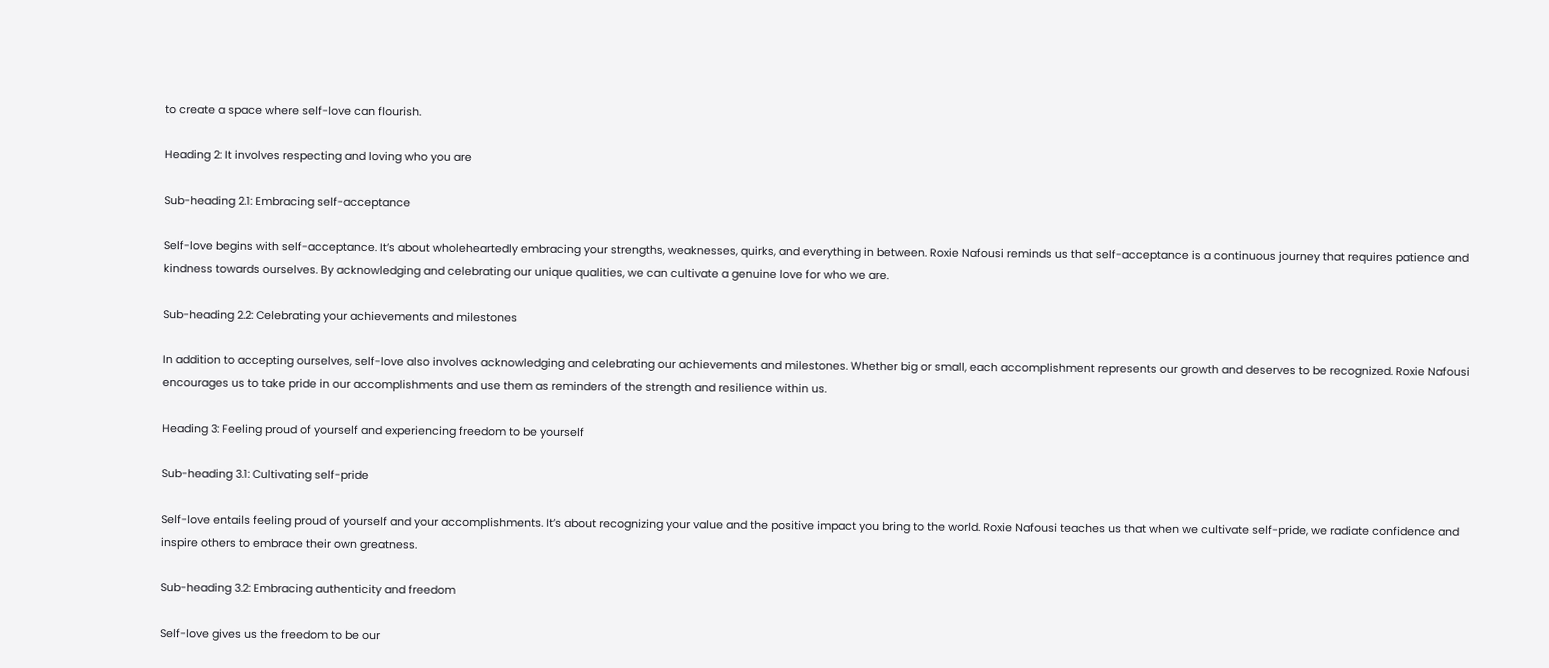to create a space where self-love can flourish.

Heading 2: It involves respecting and loving who you are

Sub-heading 2.1: Embracing self-acceptance

Self-love begins with self-acceptance. It’s about wholeheartedly embracing your strengths, weaknesses, quirks, and everything in between. Roxie Nafousi reminds us that self-acceptance is a continuous journey that requires patience and kindness towards ourselves. By acknowledging and celebrating our unique qualities, we can cultivate a genuine love for who we are.

Sub-heading 2.2: Celebrating your achievements and milestones

In addition to accepting ourselves, self-love also involves acknowledging and celebrating our achievements and milestones. Whether big or small, each accomplishment represents our growth and deserves to be recognized. Roxie Nafousi encourages us to take pride in our accomplishments and use them as reminders of the strength and resilience within us.

Heading 3: Feeling proud of yourself and experiencing freedom to be yourself

Sub-heading 3.1: Cultivating self-pride

Self-love entails feeling proud of yourself and your accomplishments. It’s about recognizing your value and the positive impact you bring to the world. Roxie Nafousi teaches us that when we cultivate self-pride, we radiate confidence and inspire others to embrace their own greatness.

Sub-heading 3.2: Embracing authenticity and freedom

Self-love gives us the freedom to be our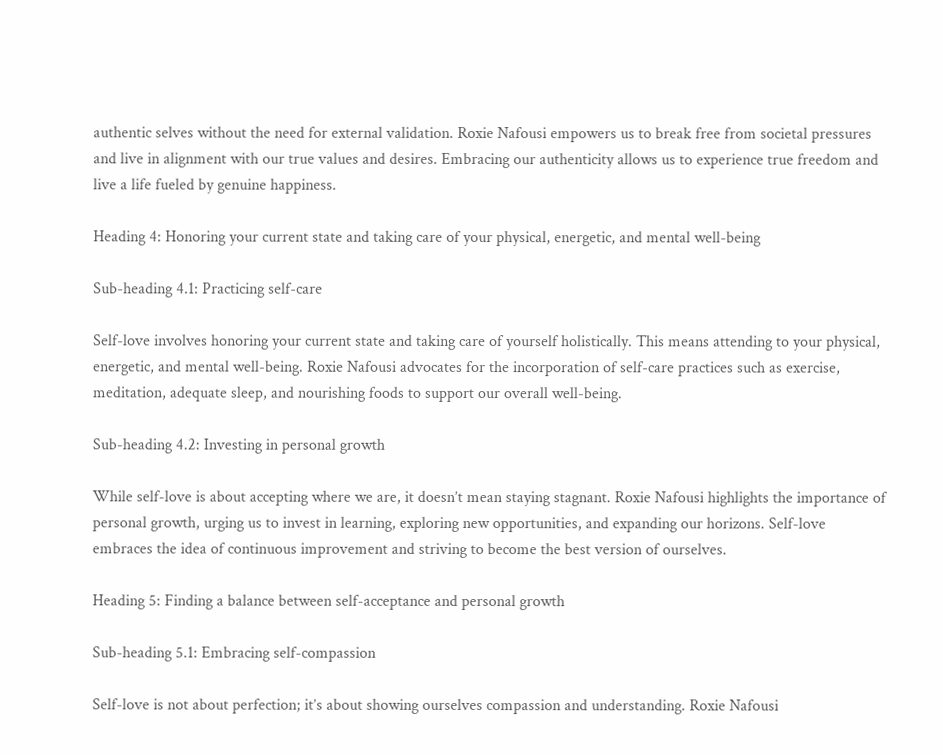authentic selves without the need for external validation. Roxie Nafousi empowers us to break free from societal pressures and live in alignment with our true values and desires. Embracing our authenticity allows us to experience true freedom and live a life fueled by genuine happiness.

Heading 4: Honoring your current state and taking care of your physical, energetic, and mental well-being

Sub-heading 4.1: Practicing self-care

Self-love involves honoring your current state and taking care of yourself holistically. This means attending to your physical, energetic, and mental well-being. Roxie Nafousi advocates for the incorporation of self-care practices such as exercise, meditation, adequate sleep, and nourishing foods to support our overall well-being.

Sub-heading 4.2: Investing in personal growth

While self-love is about accepting where we are, it doesn’t mean staying stagnant. Roxie Nafousi highlights the importance of personal growth, urging us to invest in learning, exploring new opportunities, and expanding our horizons. Self-love embraces the idea of continuous improvement and striving to become the best version of ourselves.

Heading 5: Finding a balance between self-acceptance and personal growth

Sub-heading 5.1: Embracing self-compassion

Self-love is not about perfection; it’s about showing ourselves compassion and understanding. Roxie Nafousi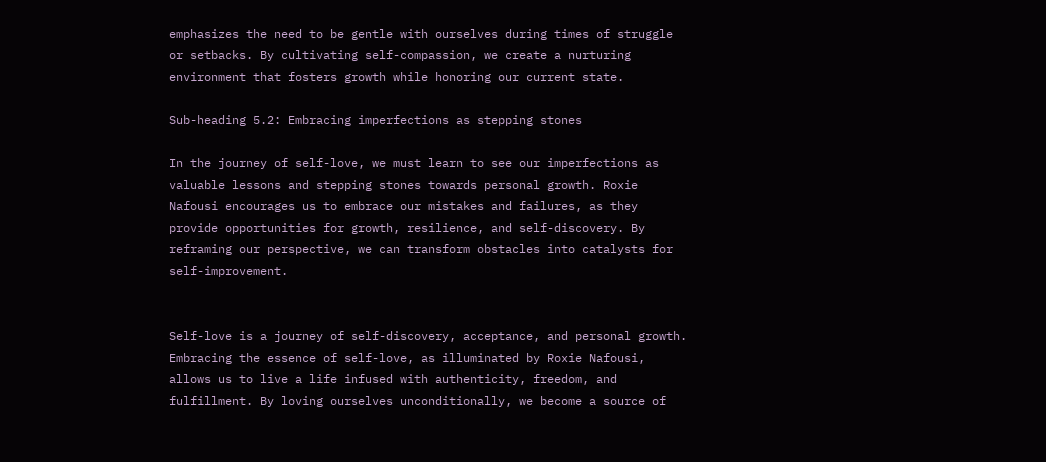emphasizes the need to be gentle with ourselves during times of struggle or setbacks. By cultivating self-compassion, we create a nurturing environment that fosters growth while honoring our current state.

Sub-heading 5.2: Embracing imperfections as stepping stones

In the journey of self-love, we must learn to see our imperfections as valuable lessons and stepping stones towards personal growth. Roxie Nafousi encourages us to embrace our mistakes and failures, as they provide opportunities for growth, resilience, and self-discovery. By reframing our perspective, we can transform obstacles into catalysts for self-improvement.


Self-love is a journey of self-discovery, acceptance, and personal growth. Embracing the essence of self-love, as illuminated by Roxie Nafousi, allows us to live a life infused with authenticity, freedom, and fulfillment. By loving ourselves unconditionally, we become a source of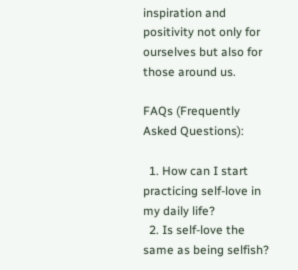inspiration and positivity not only for ourselves but also for those around us.

FAQs (Frequently Asked Questions):

  1. How can I start practicing self-love in my daily life?
  2. Is self-love the same as being selfish?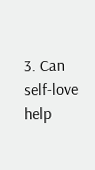3. Can self-love help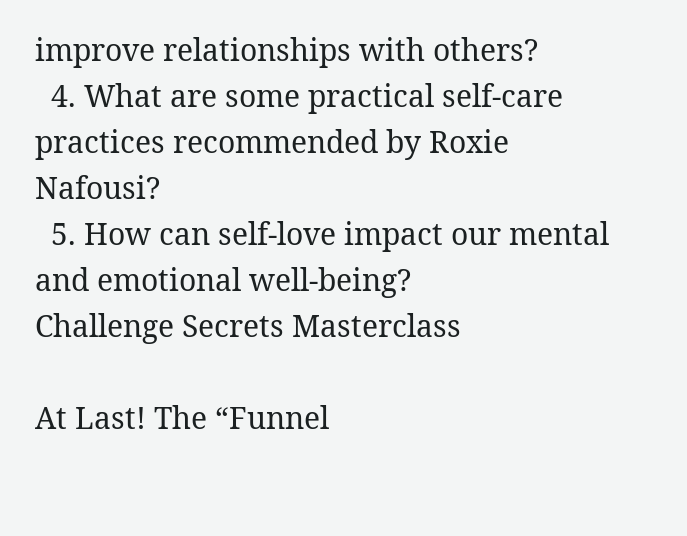improve relationships with others?
  4. What are some practical self-care practices recommended by Roxie Nafousi?
  5. How can self-love impact our mental and emotional well-being?
Challenge Secrets Masterclass

At Last! The “Funnel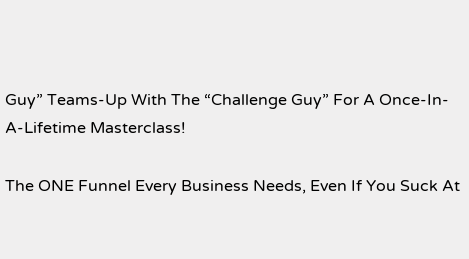Guy” Teams-Up With The “Challenge Guy” For A Once-In-A-Lifetime Masterclass!

The ONE Funnel Every Business Needs, Even If You Suck At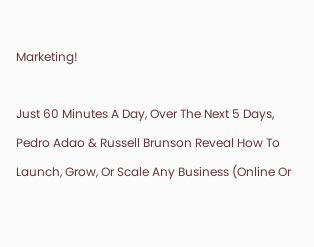Marketing!

Just 60 Minutes A Day, Over The Next 5 Days, Pedro Adao & Russell Brunson Reveal How To Launch, Grow, Or Scale Any Business (Online Or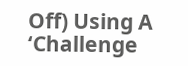Off) Using A ‘Challenge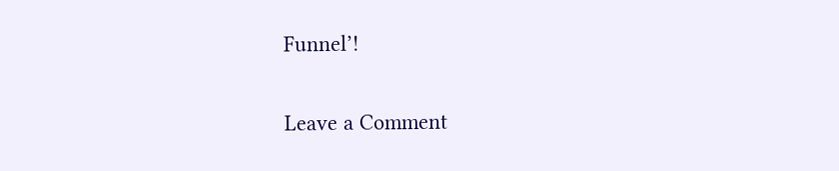Funnel’!

Leave a Comment